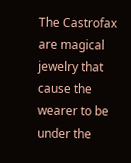The Castrofax are magical jewelry that cause the wearer to be under the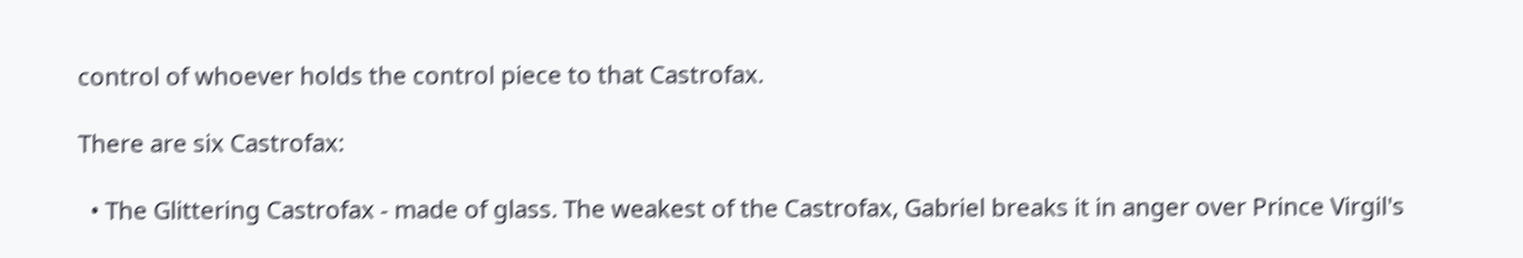control of whoever holds the control piece to that Castrofax.

There are six Castrofax:

  • The Glittering Castrofax - made of glass. The weakest of the Castrofax, Gabriel breaks it in anger over Prince Virgil's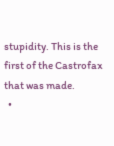stupidity. This is the first of the Castrofax that was made.
  •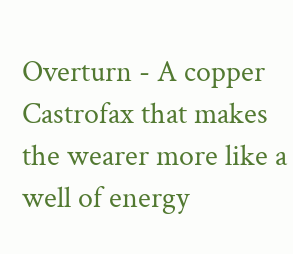Overturn - A copper Castrofax that makes the wearer more like a well of energy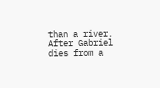than a river. After Gabriel dies from a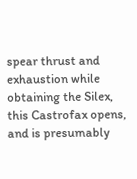spear thrust and exhaustion while obtaining the Silex, this Castrofax opens, and is presumably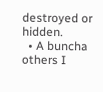destroyed or hidden.
  • A buncha others I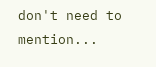don't need to mention...